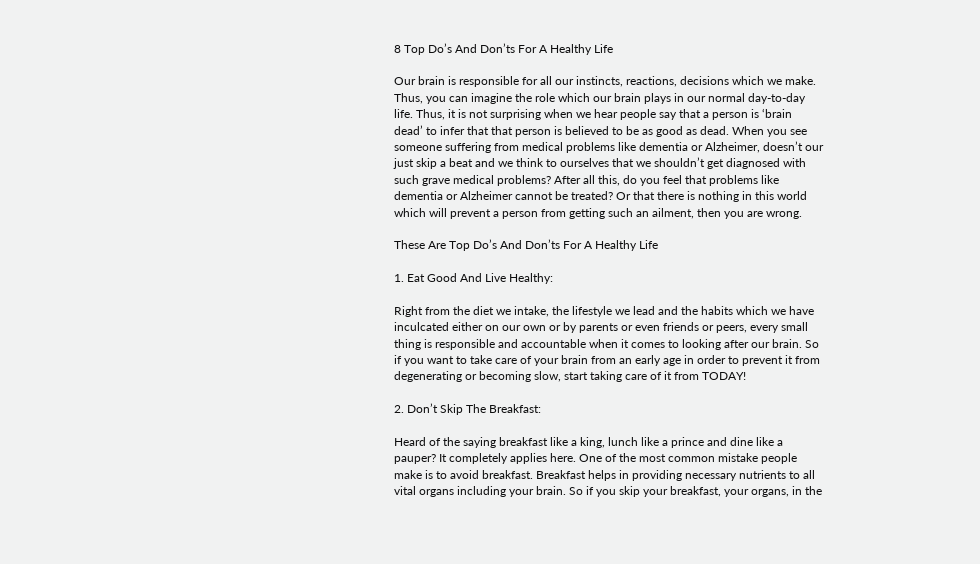8 Top Do’s And Don’ts For A Healthy Life

Our brain is responsible for all our instincts, reactions, decisions which we make. Thus, you can imagine the role which our brain plays in our normal day-to-day life. Thus, it is not surprising when we hear people say that a person is ‘brain dead’ to infer that that person is believed to be as good as dead. When you see someone suffering from medical problems like dementia or Alzheimer, doesn’t our just skip a beat and we think to ourselves that we shouldn’t get diagnosed with such grave medical problems? After all this, do you feel that problems like dementia or Alzheimer cannot be treated? Or that there is nothing in this world which will prevent a person from getting such an ailment, then you are wrong.

These Are Top Do’s And Don’ts For A Healthy Life

1. Eat Good And Live Healthy:

Right from the diet we intake, the lifestyle we lead and the habits which we have inculcated either on our own or by parents or even friends or peers, every small thing is responsible and accountable when it comes to looking after our brain. So if you want to take care of your brain from an early age in order to prevent it from degenerating or becoming slow, start taking care of it from TODAY!

2. Don’t Skip The Breakfast:

Heard of the saying breakfast like a king, lunch like a prince and dine like a pauper? It completely applies here. One of the most common mistake people make is to avoid breakfast. Breakfast helps in providing necessary nutrients to all vital organs including your brain. So if you skip your breakfast, your organs, in the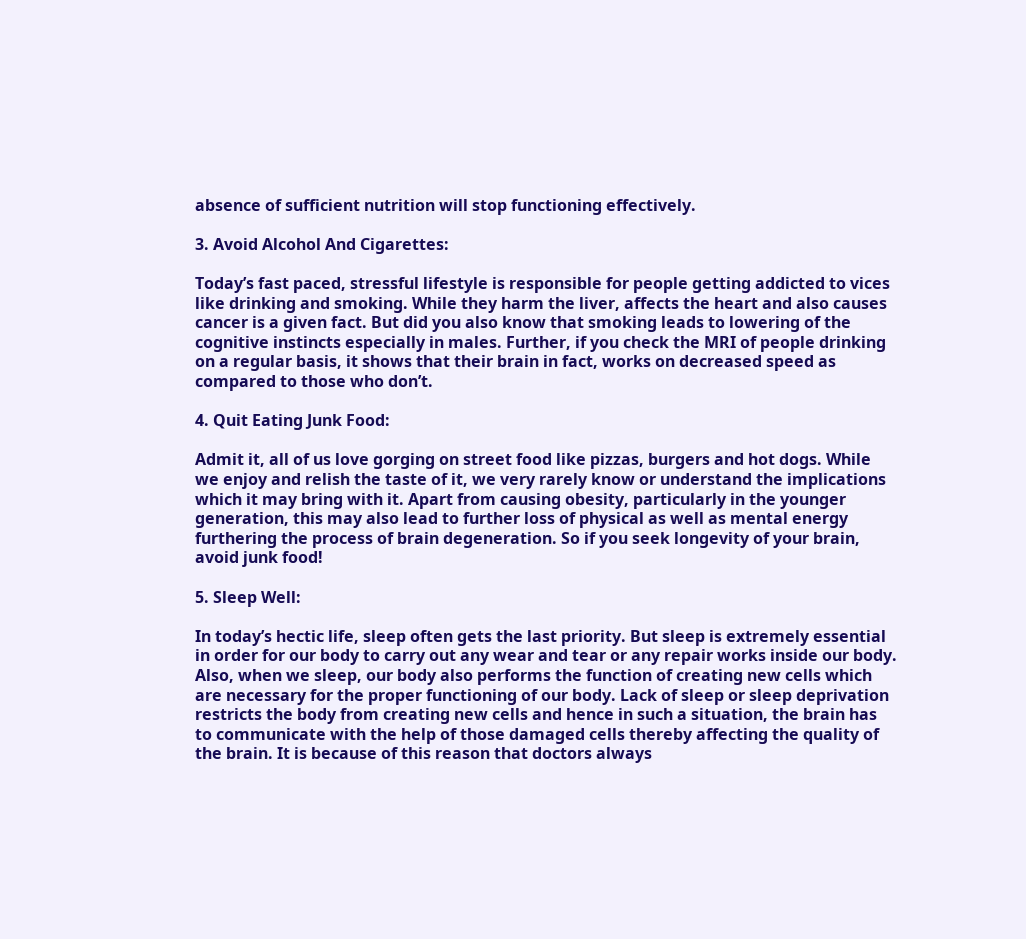absence of sufficient nutrition will stop functioning effectively.

3. Avoid Alcohol And Cigarettes:

Today’s fast paced, stressful lifestyle is responsible for people getting addicted to vices like drinking and smoking. While they harm the liver, affects the heart and also causes cancer is a given fact. But did you also know that smoking leads to lowering of the cognitive instincts especially in males. Further, if you check the MRI of people drinking on a regular basis, it shows that their brain in fact, works on decreased speed as compared to those who don’t.

4. Quit Eating Junk Food:

Admit it, all of us love gorging on street food like pizzas, burgers and hot dogs. While we enjoy and relish the taste of it, we very rarely know or understand the implications which it may bring with it. Apart from causing obesity, particularly in the younger generation, this may also lead to further loss of physical as well as mental energy furthering the process of brain degeneration. So if you seek longevity of your brain, avoid junk food!

5. Sleep Well:

In today’s hectic life, sleep often gets the last priority. But sleep is extremely essential in order for our body to carry out any wear and tear or any repair works inside our body. Also, when we sleep, our body also performs the function of creating new cells which are necessary for the proper functioning of our body. Lack of sleep or sleep deprivation restricts the body from creating new cells and hence in such a situation, the brain has to communicate with the help of those damaged cells thereby affecting the quality of the brain. It is because of this reason that doctors always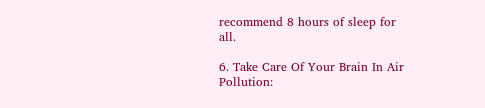recommend 8 hours of sleep for all.

6. Take Care Of Your Brain In Air Pollution: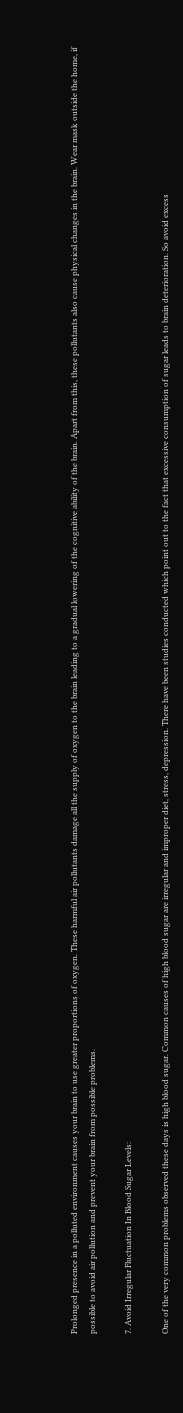Prolonged presence in a polluted environment causes your brain to use greater proportions of oxygen. These harmful air pollutants damage all the supply of oxygen to the brain leading to a gradual lowering of the cognitive ability of the brain. Apart from this, these pollutants also cause physical changes in the brain. Wear mask outside the home, if possible to avoid air pollution and prevent your brain from possible problems.

7. Avoid Irregular Fluctuation In Blood Sugar Levels:

One of the very common problems observed these days is high blood sugar. Common causes of high blood sugar are irregular and improper diet, stress, depression. There have been studies conducted which point out to the fact that excessive consumption of sugar leads to brain deterioration. So avoid excess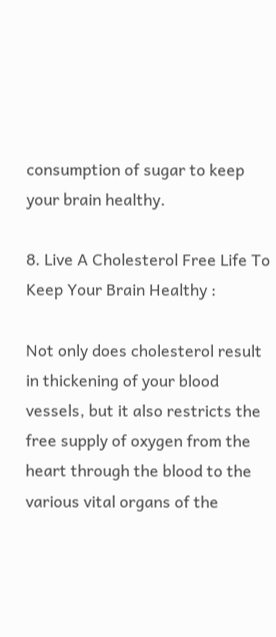consumption of sugar to keep your brain healthy.

8. Live A Cholesterol Free Life To Keep Your Brain Healthy :

Not only does cholesterol result in thickening of your blood vessels, but it also restricts the free supply of oxygen from the heart through the blood to the various vital organs of the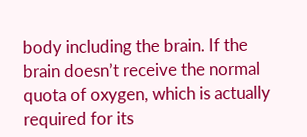body including the brain. If the brain doesn’t receive the normal quota of oxygen, which is actually required for its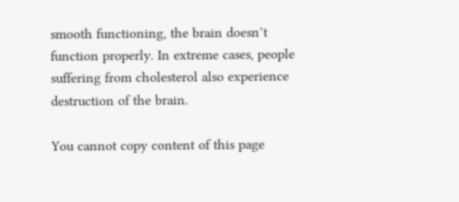smooth functioning, the brain doesn’t function properly. In extreme cases, people suffering from cholesterol also experience destruction of the brain.

You cannot copy content of this page